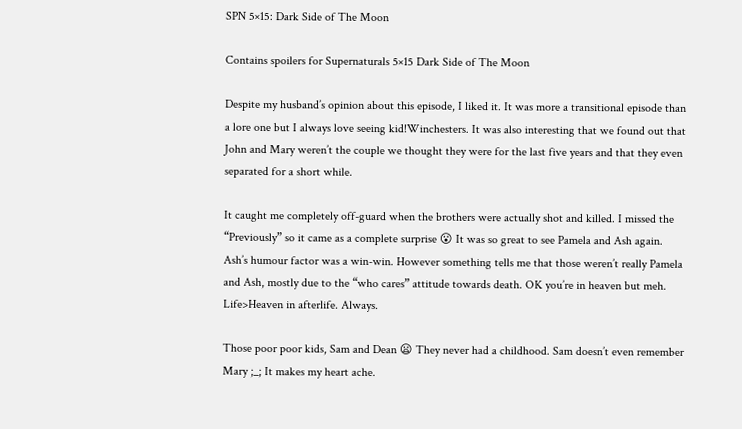SPN 5×15: Dark Side of The Moon

Contains spoilers for Supernaturals 5×15 Dark Side of The Moon

Despite my husband’s opinion about this episode, I liked it. It was more a transitional episode than a lore one but I always love seeing kid!Winchesters. It was also interesting that we found out that John and Mary weren’t the couple we thought they were for the last five years and that they even separated for a short while.

It caught me completely off-guard when the brothers were actually shot and killed. I missed the “Previously” so it came as a complete surprise 😮 It was so great to see Pamela and Ash again. Ash’s humour factor was a win-win. However something tells me that those weren’t really Pamela and Ash, mostly due to the “who cares” attitude towards death. OK you’re in heaven but meh. Life>Heaven in afterlife. Always.

Those poor poor kids, Sam and Dean 😦 They never had a childhood. Sam doesn’t even remember Mary ;_; It makes my heart ache.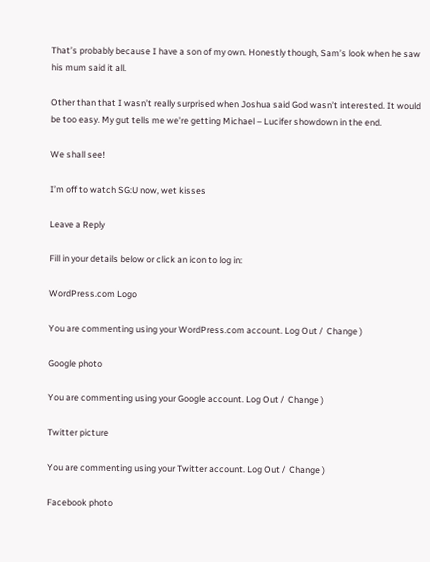That’s probably because I have a son of my own. Honestly though, Sam’s look when he saw his mum said it all.

Other than that I wasn’t really surprised when Joshua said God wasn’t interested. It would be too easy. My gut tells me we’re getting Michael – Lucifer showdown in the end.

We shall see!

I’m off to watch SG:U now, wet kisses

Leave a Reply

Fill in your details below or click an icon to log in:

WordPress.com Logo

You are commenting using your WordPress.com account. Log Out /  Change )

Google photo

You are commenting using your Google account. Log Out /  Change )

Twitter picture

You are commenting using your Twitter account. Log Out /  Change )

Facebook photo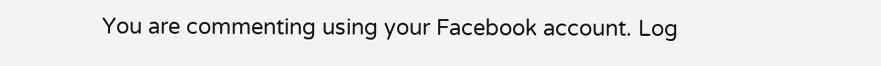You are commenting using your Facebook account. Log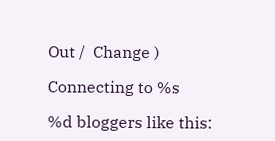Out /  Change )

Connecting to %s

%d bloggers like this: